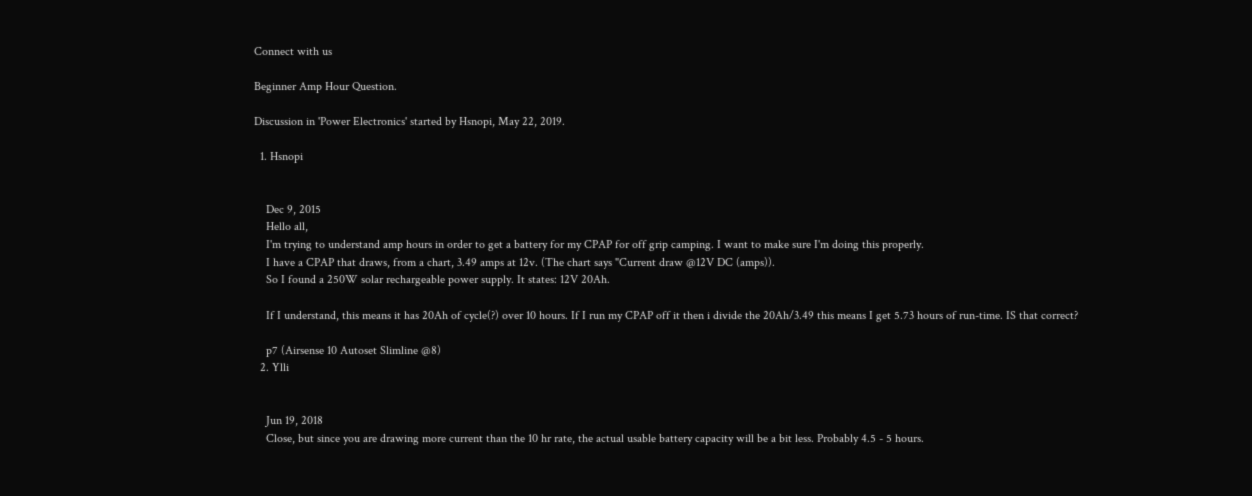Connect with us

Beginner Amp Hour Question.

Discussion in 'Power Electronics' started by Hsnopi, May 22, 2019.

  1. Hsnopi


    Dec 9, 2015
    Hello all,
    I'm trying to understand amp hours in order to get a battery for my CPAP for off grip camping. I want to make sure I'm doing this properly.
    I have a CPAP that draws, from a chart, 3.49 amps at 12v. (The chart says "Current draw @12V DC (amps)).
    So I found a 250W solar rechargeable power supply. It states: 12V 20Ah.

    If I understand, this means it has 20Ah of cycle(?) over 10 hours. If I run my CPAP off it then i divide the 20Ah/3.49 this means I get 5.73 hours of run-time. IS that correct?

    p7 (Airsense 10 Autoset Slimline @8)
  2. Ylli


    Jun 19, 2018
    Close, but since you are drawing more current than the 10 hr rate, the actual usable battery capacity will be a bit less. Probably 4.5 - 5 hours.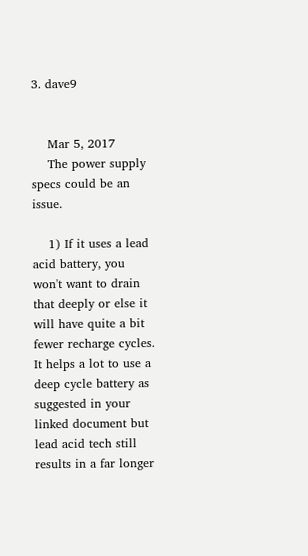3. dave9


    Mar 5, 2017
    The power supply specs could be an issue.

    1) If it uses a lead acid battery, you won't want to drain that deeply or else it will have quite a bit fewer recharge cycles. It helps a lot to use a deep cycle battery as suggested in your linked document but lead acid tech still results in a far longer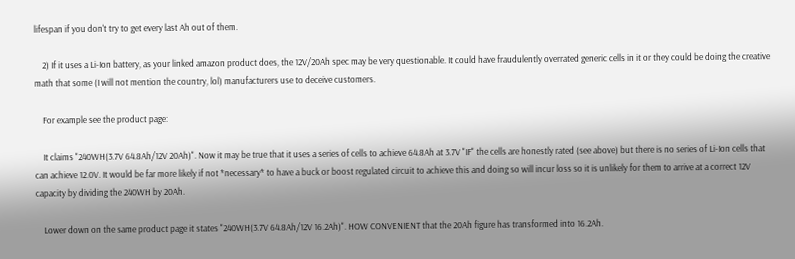lifespan if you don't try to get every last Ah out of them.

    2) If it uses a Li-Ion battery, as your linked amazon product does, the 12V/20Ah spec may be very questionable. It could have fraudulently overrated generic cells in it or they could be doing the creative math that some (I will not mention the country, lol) manufacturers use to deceive customers.

    For example see the product page:

    It claims "240WH(3.7V 64.8Ah/12V 20Ah)". Now it may be true that it uses a series of cells to achieve 64.8Ah at 3.7V "IF" the cells are honestly rated (see above) but there is no series of Li-Ion cells that can achieve 12.0V. It would be far more likely if not *necessary* to have a buck or boost regulated circuit to achieve this and doing so will incur loss so it is unlikely for them to arrive at a correct 12V capacity by dividing the 240WH by 20Ah.

    Lower down on the same product page it states "240WH(3.7V 64.8Ah/12V 16.2Ah)". HOW CONVENIENT that the 20Ah figure has transformed into 16.2Ah.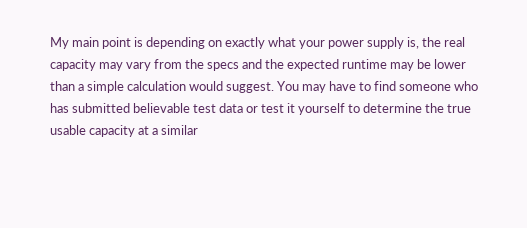My main point is depending on exactly what your power supply is, the real capacity may vary from the specs and the expected runtime may be lower than a simple calculation would suggest. You may have to find someone who has submitted believable test data or test it yourself to determine the true usable capacity at a similar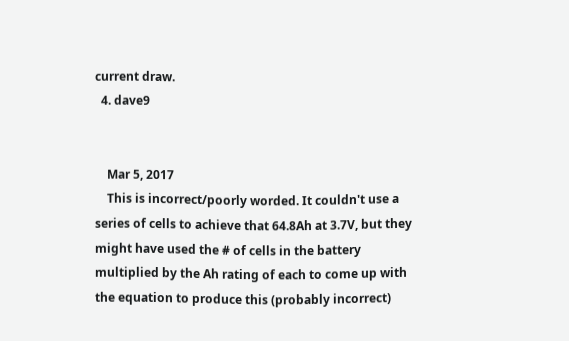current draw.
  4. dave9


    Mar 5, 2017
    This is incorrect/poorly worded. It couldn't use a series of cells to achieve that 64.8Ah at 3.7V, but they might have used the # of cells in the battery multiplied by the Ah rating of each to come up with the equation to produce this (probably incorrect)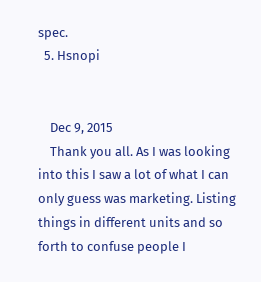spec.
  5. Hsnopi


    Dec 9, 2015
    Thank you all. As I was looking into this I saw a lot of what I can only guess was marketing. Listing things in different units and so forth to confuse people I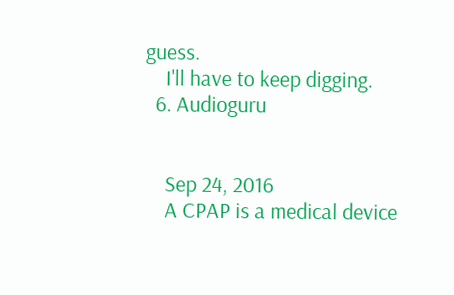guess.
    I'll have to keep digging.
  6. Audioguru


    Sep 24, 2016
    A CPAP is a medical device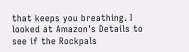that keeps you breathing. I looked at Amazon's Details to see if the Rockpals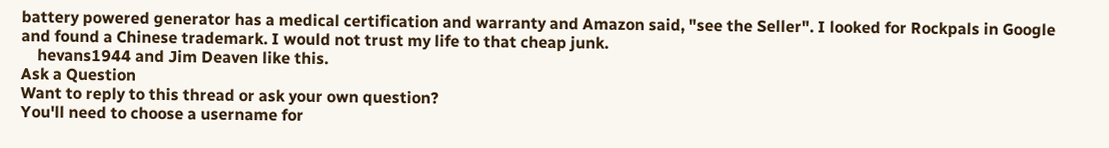battery powered generator has a medical certification and warranty and Amazon said, "see the Seller". I looked for Rockpals in Google and found a Chinese trademark. I would not trust my life to that cheap junk.
    hevans1944 and Jim Deaven like this.
Ask a Question
Want to reply to this thread or ask your own question?
You'll need to choose a username for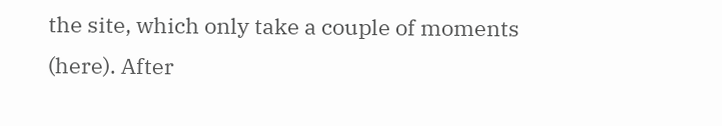the site, which only take a couple of moments (here). After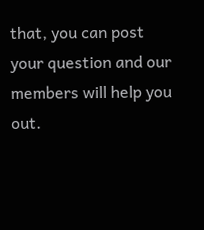that, you can post your question and our members will help you out.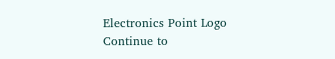Electronics Point Logo
Continue to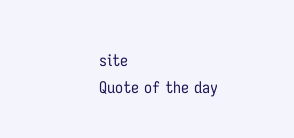site
Quote of the day